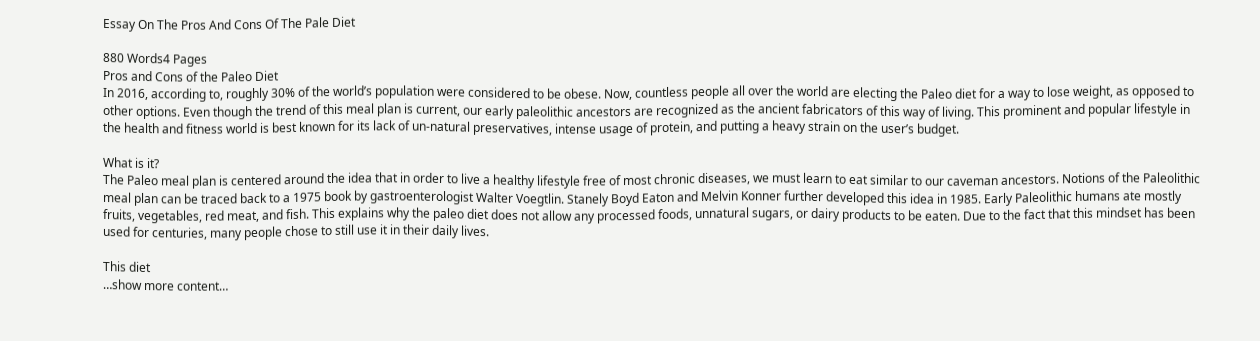Essay On The Pros And Cons Of The Pale Diet

880 Words4 Pages
Pros and Cons of the Paleo Diet
In 2016, according to, roughly 30% of the world’s population were considered to be obese. Now, countless people all over the world are electing the Paleo diet for a way to lose weight, as opposed to other options. Even though the trend of this meal plan is current, our early paleolithic ancestors are recognized as the ancient fabricators of this way of living. This prominent and popular lifestyle in the health and fitness world is best known for its lack of un-natural preservatives, intense usage of protein, and putting a heavy strain on the user’s budget.

What is it?
The Paleo meal plan is centered around the idea that in order to live a healthy lifestyle free of most chronic diseases, we must learn to eat similar to our caveman ancestors. Notions of the Paleolithic meal plan can be traced back to a 1975 book by gastroenterologist Walter Voegtlin. Stanely Boyd Eaton and Melvin Konner further developed this idea in 1985. Early Paleolithic humans ate mostly fruits, vegetables, red meat, and fish. This explains why the paleo diet does not allow any processed foods, unnatural sugars, or dairy products to be eaten. Due to the fact that this mindset has been used for centuries, many people chose to still use it in their daily lives.

This diet
…show more content…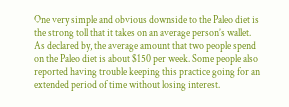One very simple and obvious downside to the Paleo diet is the strong toll that it takes on an average person’s wallet. As declared by, the average amount that two people spend on the Paleo diet is about $150 per week. Some people also reported having trouble keeping this practice going for an extended period of time without losing interest.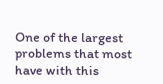One of the largest problems that most have with this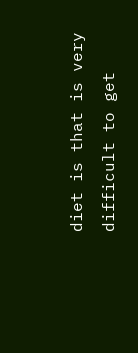diet is that is very difficult to get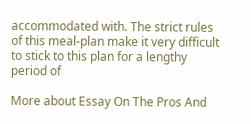accommodated with. The strict rules of this meal-plan make it very difficult to stick to this plan for a lengthy period of

More about Essay On The Pros And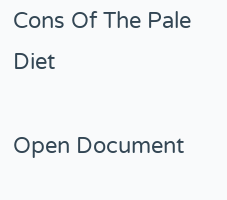Cons Of The Pale Diet

Open Document